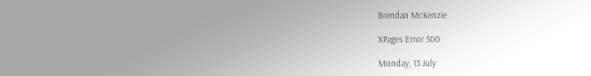Brendan McKenzie

XPages Error 500

Monday, 13 July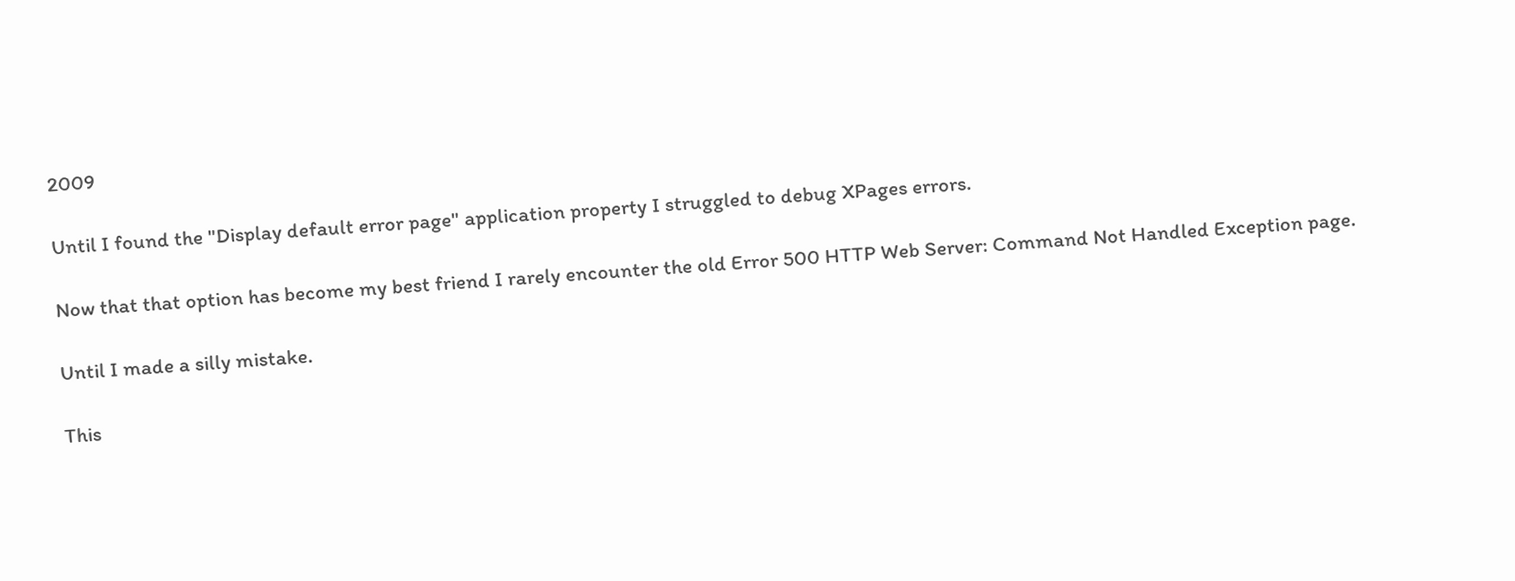2009

Until I found the "Display default error page" application property I struggled to debug XPages errors.

Now that that option has become my best friend I rarely encounter the old Error 500 HTTP Web Server: Command Not Handled Exception page.

Until I made a silly mistake.

This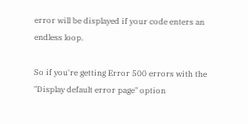error will be displayed if your code enters an endless loop.

So if you're getting Error 500 errors with the "Display default error page" option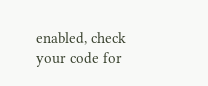enabled, check your code for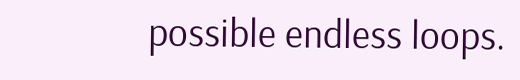possible endless loops.